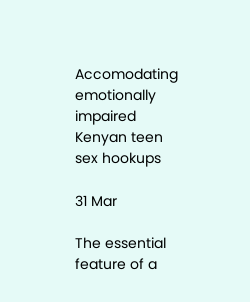Accomodating emotionally impaired Kenyan teen sex hookups

31 Mar

The essential feature of a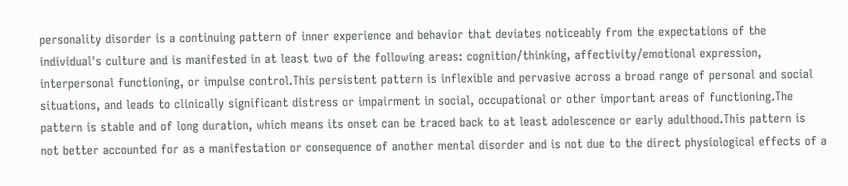personality disorder is a continuing pattern of inner experience and behavior that deviates noticeably from the expectations of the individual's culture and is manifested in at least two of the following areas: cognition/thinking, affectivity/emotional expression, interpersonal functioning, or impulse control.This persistent pattern is inflexible and pervasive across a broad range of personal and social situations, and leads to clinically significant distress or impairment in social, occupational or other important areas of functioning.The pattern is stable and of long duration, which means its onset can be traced back to at least adolescence or early adulthood.This pattern is not better accounted for as a manifestation or consequence of another mental disorder and is not due to the direct physiological effects of a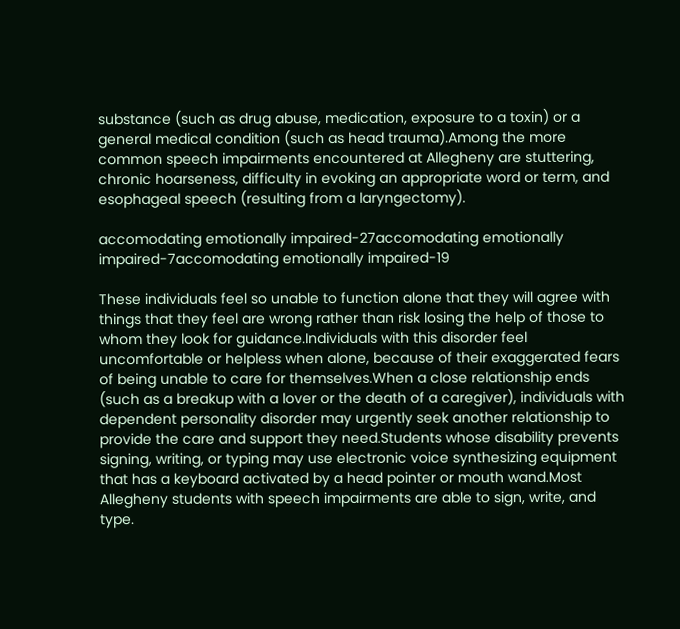substance (such as drug abuse, medication, exposure to a toxin) or a general medical condition (such as head trauma).Among the more common speech impairments encountered at Allegheny are stuttering, chronic hoarseness, difficulty in evoking an appropriate word or term, and esophageal speech (resulting from a laryngectomy).

accomodating emotionally impaired-27accomodating emotionally impaired-7accomodating emotionally impaired-19

These individuals feel so unable to function alone that they will agree with things that they feel are wrong rather than risk losing the help of those to whom they look for guidance.Individuals with this disorder feel uncomfortable or helpless when alone, because of their exaggerated fears of being unable to care for themselves.When a close relationship ends (such as a breakup with a lover or the death of a caregiver), individuals with dependent personality disorder may urgently seek another relationship to provide the care and support they need.Students whose disability prevents signing, writing, or typing may use electronic voice synthesizing equipment that has a keyboard activated by a head pointer or mouth wand.Most Allegheny students with speech impairments are able to sign, write, and type.